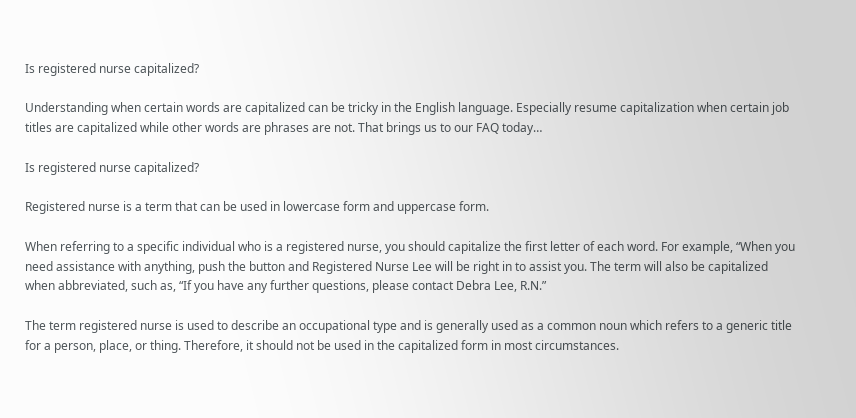Is registered nurse capitalized?

Understanding when certain words are capitalized can be tricky in the English language. Especially resume capitalization when certain job titles are capitalized while other words are phrases are not. That brings us to our FAQ today…

Is registered nurse capitalized?

Registered nurse is a term that can be used in lowercase form and uppercase form.

When referring to a specific individual who is a registered nurse, you should capitalize the first letter of each word. For example, “When you need assistance with anything, push the button and Registered Nurse Lee will be right in to assist you. The term will also be capitalized when abbreviated, such as, “If you have any further questions, please contact Debra Lee, R.N.”

The term registered nurse is used to describe an occupational type and is generally used as a common noun which refers to a generic title for a person, place, or thing. Therefore, it should not be used in the capitalized form in most circumstances.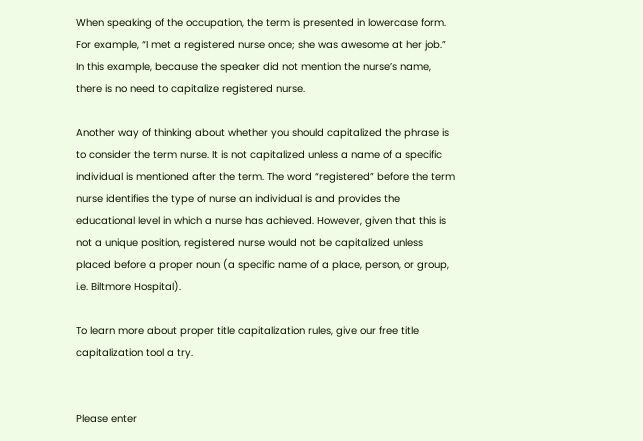When speaking of the occupation, the term is presented in lowercase form. For example, “I met a registered nurse once; she was awesome at her job.” In this example, because the speaker did not mention the nurse’s name, there is no need to capitalize registered nurse.

Another way of thinking about whether you should capitalized the phrase is to consider the term nurse. It is not capitalized unless a name of a specific individual is mentioned after the term. The word “registered” before the term nurse identifies the type of nurse an individual is and provides the educational level in which a nurse has achieved. However, given that this is not a unique position, registered nurse would not be capitalized unless placed before a proper noun (a specific name of a place, person, or group, i.e. Biltmore Hospital).

To learn more about proper title capitalization rules, give our free title capitalization tool a try.


Please enter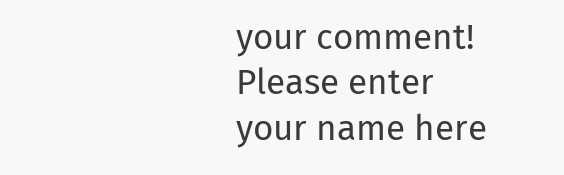your comment!
Please enter your name here